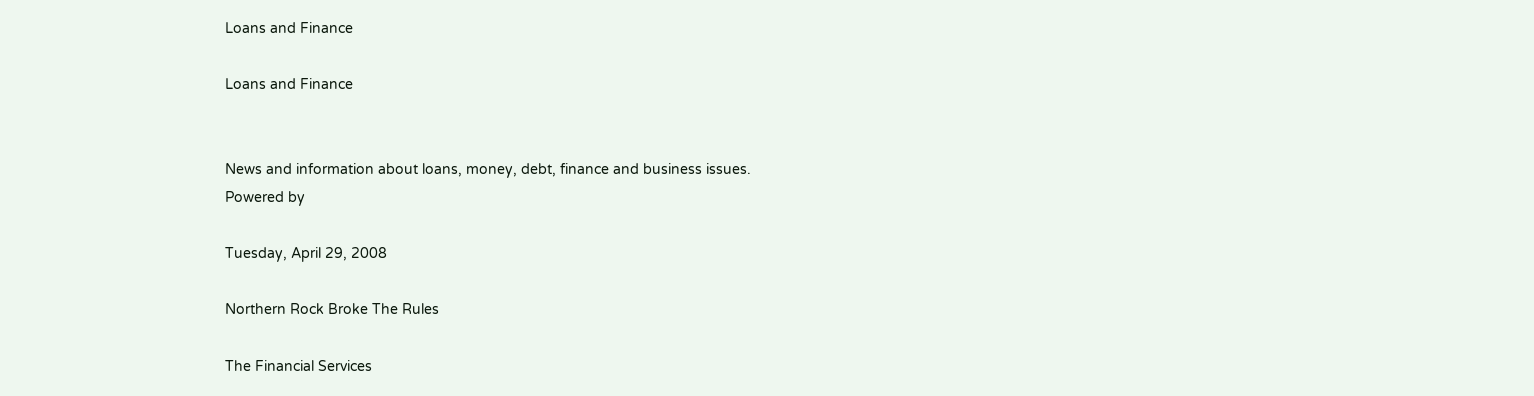Loans and Finance

Loans and Finance


News and information about loans, money, debt, finance and business issues.
Powered by

Tuesday, April 29, 2008

Northern Rock Broke The Rules

The Financial Services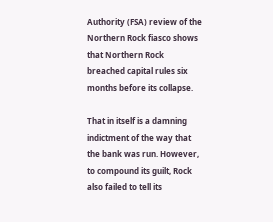Authority (FSA) review of the Northern Rock fiasco shows that Northern Rock breached capital rules six months before its collapse.

That in itself is a damning indictment of the way that the bank was run. However, to compound its guilt, Rock also failed to tell its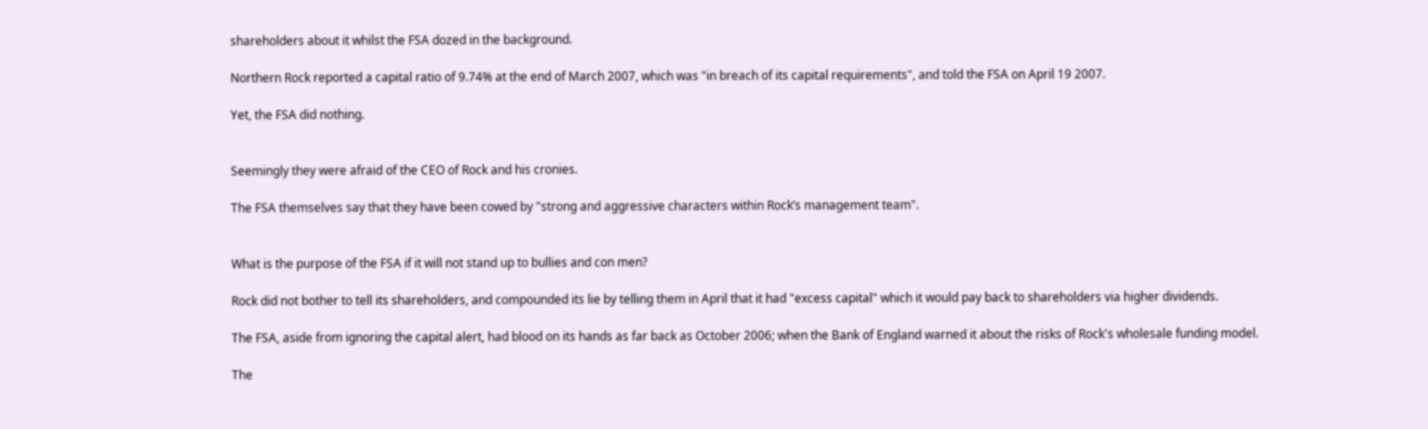shareholders about it whilst the FSA dozed in the background.

Northern Rock reported a capital ratio of 9.74% at the end of March 2007, which was "in breach of its capital requirements", and told the FSA on April 19 2007.

Yet, the FSA did nothing.


Seemingly they were afraid of the CEO of Rock and his cronies.

The FSA themselves say that they have been cowed by "strong and aggressive characters within Rock’s management team".


What is the purpose of the FSA if it will not stand up to bullies and con men?

Rock did not bother to tell its shareholders, and compounded its lie by telling them in April that it had "excess capital" which it would pay back to shareholders via higher dividends.

The FSA, aside from ignoring the capital alert, had blood on its hands as far back as October 2006; when the Bank of England warned it about the risks of Rock's wholesale funding model.

The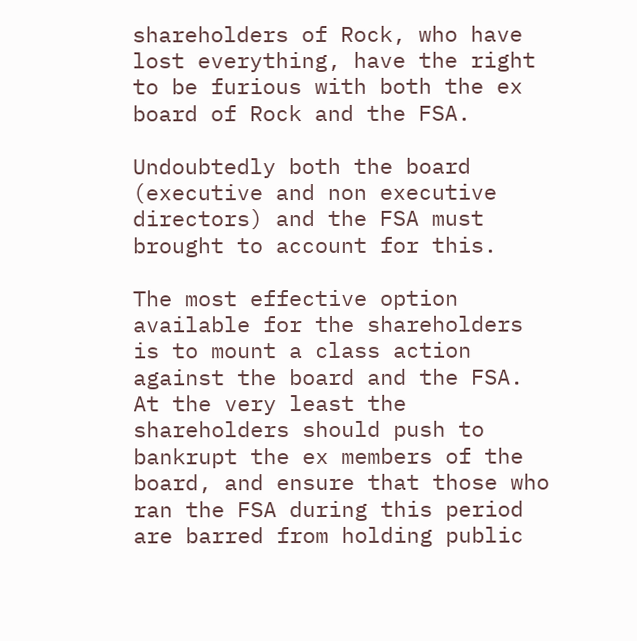shareholders of Rock, who have lost everything, have the right to be furious with both the ex board of Rock and the FSA.

Undoubtedly both the board (executive and non executive directors) and the FSA must brought to account for this.

The most effective option available for the shareholders is to mount a class action against the board and the FSA. At the very least the shareholders should push to bankrupt the ex members of the board, and ensure that those who ran the FSA during this period are barred from holding public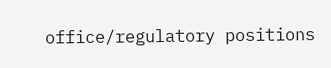office/regulatory positions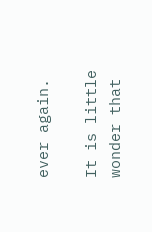ever again.

It is little wonder that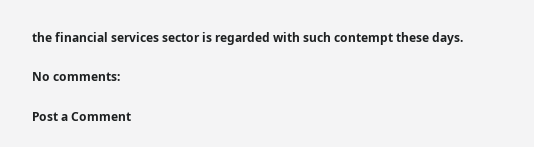the financial services sector is regarded with such contempt these days.

No comments:

Post a Comment